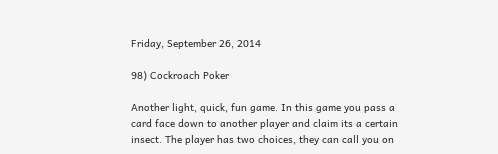Friday, September 26, 2014

98) Cockroach Poker

Another light, quick, fun game. In this game you pass a card face down to another player and claim its a certain insect. The player has two choices, they can call you on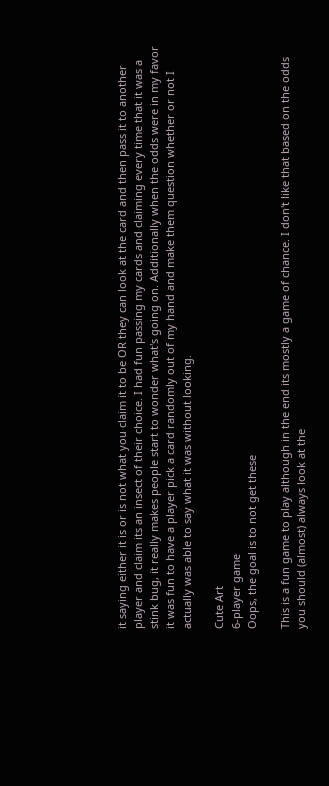it saying either it is or is not what you claim it to be OR they can look at the card and then pass it to another player and claim its an insect of their choice. I had fun passing my cards and claiming every time that it was a stink bug, it really makes people start to wonder what's going on. Additionally when the odds were in my favor it was fun to have a player pick a card randomly out of my hand and make them question whether or not I actually was able to say what it was without looking.

Cute Art
6-player game
Oops, the goal is to not get these

This is a fun game to play although in the end its mostly a game of chance. I don't like that based on the odds you should (almost) always look at the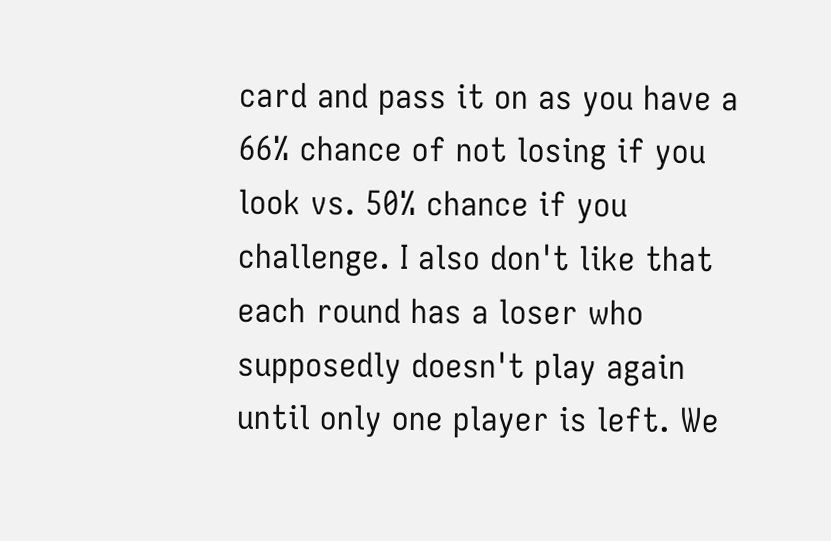card and pass it on as you have a 66% chance of not losing if you look vs. 50% chance if you challenge. I also don't like that each round has a loser who supposedly doesn't play again until only one player is left. We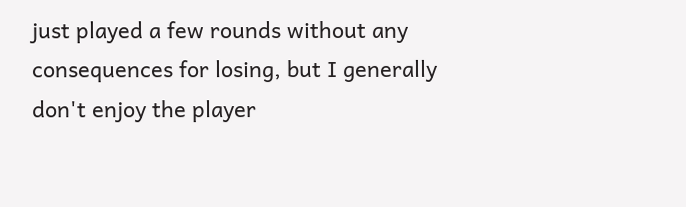just played a few rounds without any consequences for losing, but I generally don't enjoy the player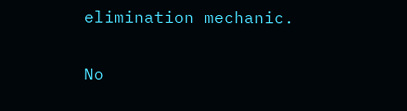elimination mechanic.

No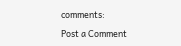comments:

Post a Comment